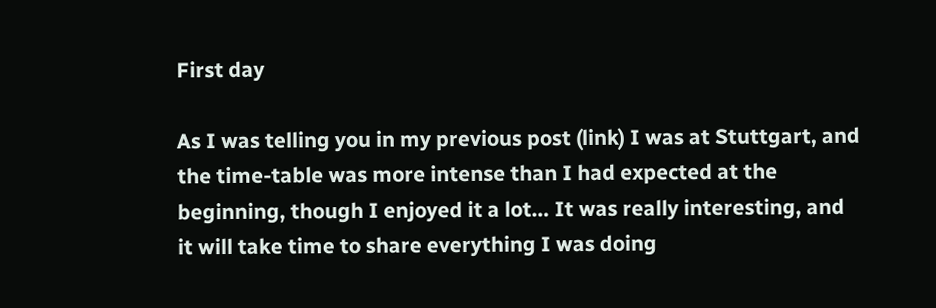First day

As I was telling you in my previous post (link) I was at Stuttgart, and the time-table was more intense than I had expected at the beginning, though I enjoyed it a lot… It was really interesting, and it will take time to share everything I was doing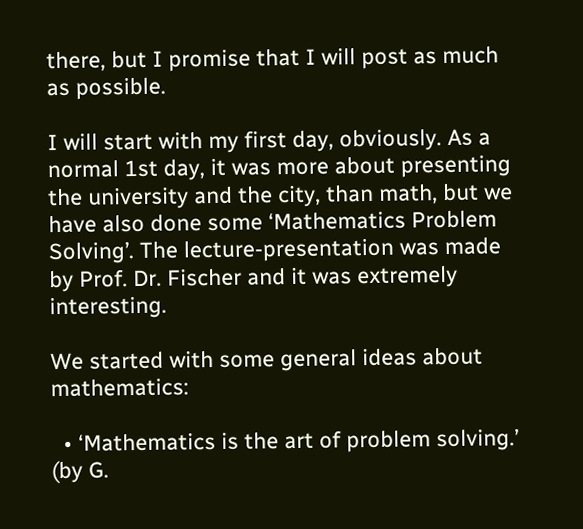there, but I promise that I will post as much as possible.

I will start with my first day, obviously. As a normal 1st day, it was more about presenting the university and the city, than math, but we have also done some ‘Mathematics Problem Solving’. The lecture-presentation was made by Prof. Dr. Fischer and it was extremely interesting.

We started with some general ideas about mathematics:

  • ‘Mathematics is the art of problem solving.’ (by G.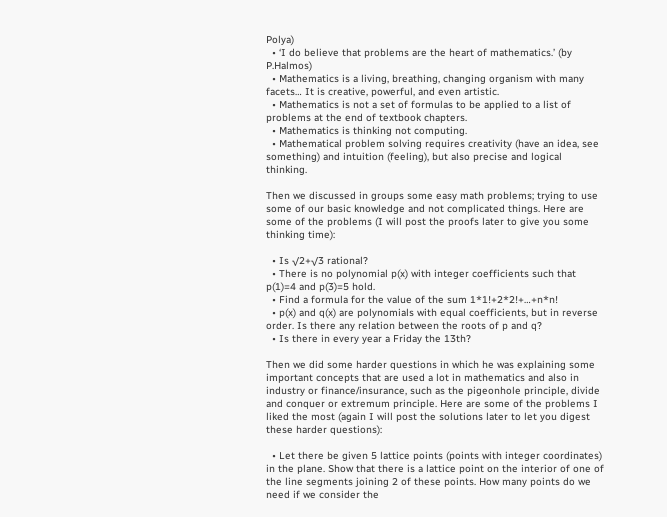Polya)
  • ‘I do believe that problems are the heart of mathematics.’ (by P.Halmos)
  • Mathematics is a living, breathing, changing organism with many facets… It is creative, powerful, and even artistic.
  • Mathematics is not a set of formulas to be applied to a list of problems at the end of textbook chapters.
  • Mathematics is thinking not computing.
  • Mathematical problem solving requires creativity (have an idea, see something) and intuition (feeling), but also precise and logical thinking.

Then we discussed in groups some easy math problems; trying to use some of our basic knowledge and not complicated things. Here are some of the problems (I will post the proofs later to give you some thinking time):

  • Is √2+√3 rational?
  • There is no polynomial p(x) with integer coefficients such that p(1)=4 and p(3)=5 hold.
  • Find a formula for the value of the sum 1*1!+2*2!+…+n*n!
  • p(x) and q(x) are polynomials with equal coefficients, but in reverse order. Is there any relation between the roots of p and q?
  • Is there in every year a Friday the 13th?

Then we did some harder questions in which he was explaining some important concepts that are used a lot in mathematics and also in industry or finance/insurance, such as the pigeonhole principle, divide and conquer or extremum principle. Here are some of the problems I liked the most (again I will post the solutions later to let you digest these harder questions):

  • Let there be given 5 lattice points (points with integer coordinates) in the plane. Show that there is a lattice point on the interior of one of the line segments joining 2 of these points. How many points do we need if we consider the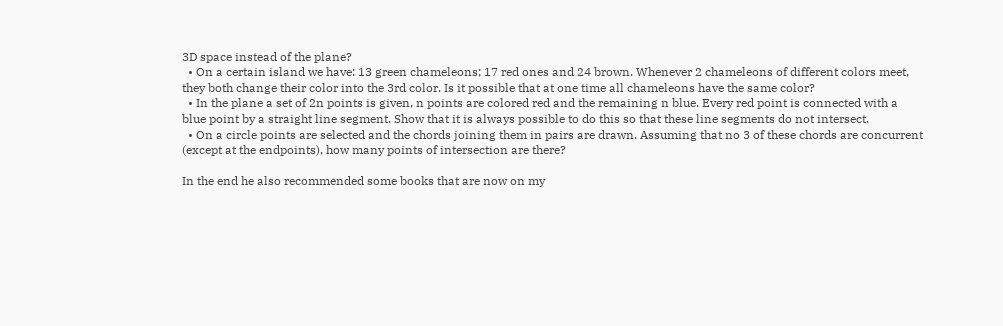3D space instead of the plane?
  • On a certain island we have: 13 green chameleons; 17 red ones and 24 brown. Whenever 2 chameleons of different colors meet, they both change their color into the 3rd color. Is it possible that at one time all chameleons have the same color?
  • In the plane a set of 2n points is given, n points are colored red and the remaining n blue. Every red point is connected with a blue point by a straight line segment. Show that it is always possible to do this so that these line segments do not intersect.
  • On a circle points are selected and the chords joining them in pairs are drawn. Assuming that no 3 of these chords are concurrent (except at the endpoints), how many points of intersection are there?

In the end he also recommended some books that are now on my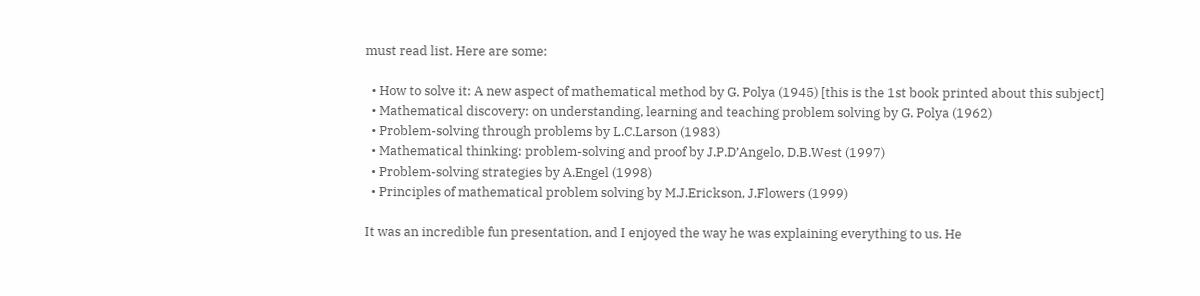must read list. Here are some:

  • How to solve it: A new aspect of mathematical method by G. Polya (1945) [this is the 1st book printed about this subject]
  • Mathematical discovery: on understanding, learning and teaching problem solving by G. Polya (1962)
  • Problem-solving through problems by L.C.Larson (1983)
  • Mathematical thinking: problem-solving and proof by J.P.D’Angelo, D.B.West (1997)
  • Problem-solving strategies by A.Engel (1998)
  • Principles of mathematical problem solving by M.J.Erickson, J.Flowers (1999)

It was an incredible fun presentation, and I enjoyed the way he was explaining everything to us. He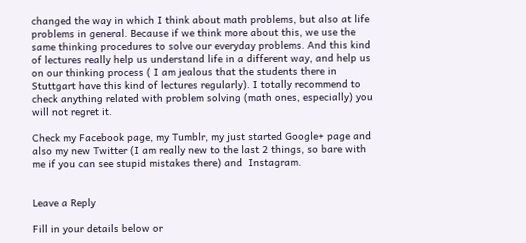changed the way in which I think about math problems, but also at life problems in general. Because if we think more about this, we use the same thinking procedures to solve our everyday problems. And this kind of lectures really help us understand life in a different way, and help us on our thinking process ( I am jealous that the students there in Stuttgart have this kind of lectures regularly). I totally recommend to check anything related with problem solving (math ones, especially) you will not regret it.

Check my Facebook page, my Tumblr, my just started Google+ page and also my new Twitter (I am really new to the last 2 things, so bare with me if you can see stupid mistakes there) and  Instagram.


Leave a Reply

Fill in your details below or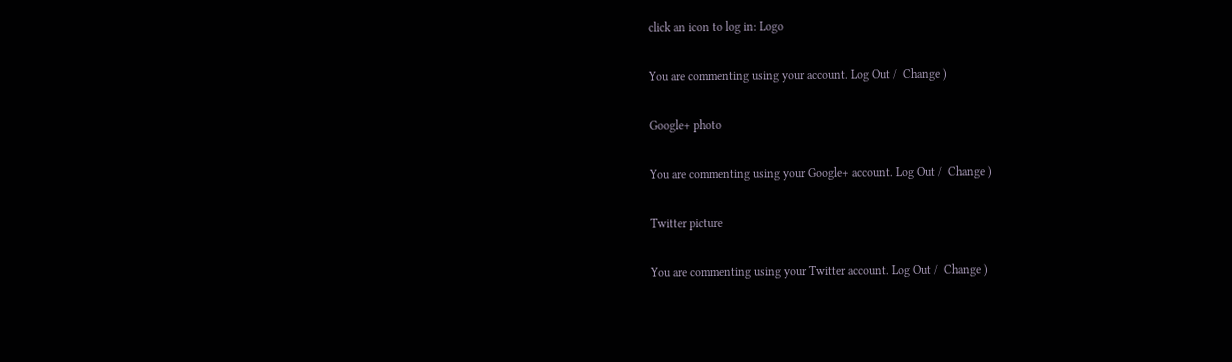click an icon to log in: Logo

You are commenting using your account. Log Out /  Change )

Google+ photo

You are commenting using your Google+ account. Log Out /  Change )

Twitter picture

You are commenting using your Twitter account. Log Out /  Change )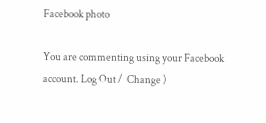Facebook photo

You are commenting using your Facebook account. Log Out /  Change )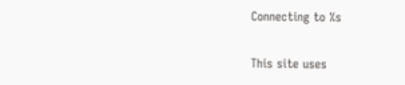Connecting to %s

This site uses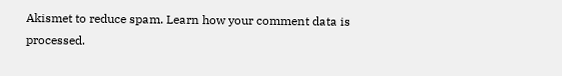Akismet to reduce spam. Learn how your comment data is processed.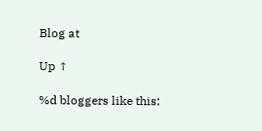Blog at

Up ↑

%d bloggers like this: